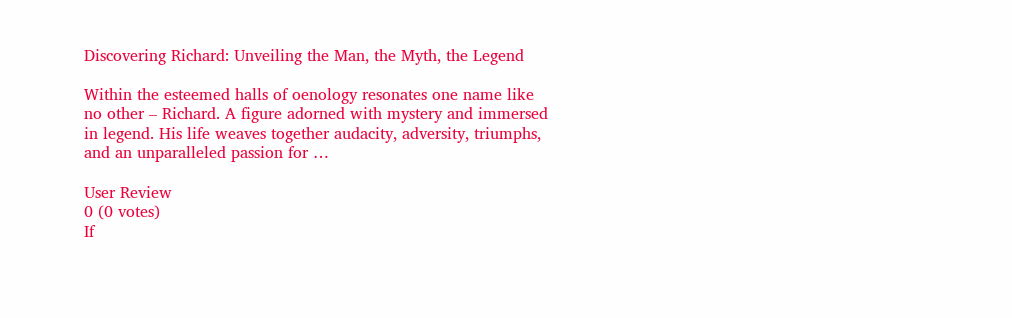Discovering Richard: Unveiling the Man, the Myth, the Legend

Within the esteemed halls of oenology resonates one name like no other – Richard. A figure adorned with mystery and immersed in legend. His life weaves together audacity, adversity, triumphs, and an unparalleled passion for …

User Review
0 (0 votes)
If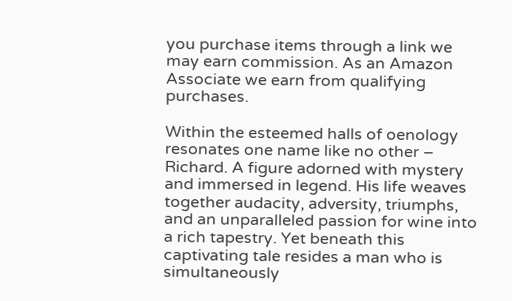you purchase items through a link we may earn commission. As an Amazon Associate we earn from qualifying purchases.

Within the esteemed halls of oenology resonates one name like no other – Richard. A figure adorned with mystery and immersed in legend. His life weaves together audacity, adversity, triumphs, and an unparalleled passion for wine into a rich tapestry. Yet beneath this captivating tale resides a man who is simultaneously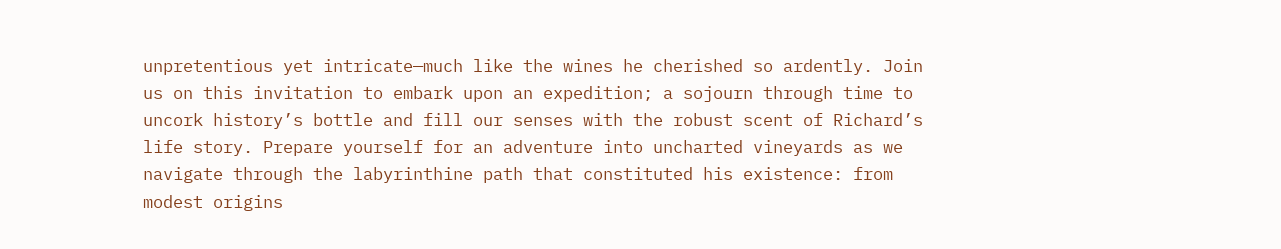unpretentious yet intricate—much like the wines he cherished so ardently. Join us on this invitation to embark upon an expedition; a sojourn through time to uncork history’s bottle and fill our senses with the robust scent of Richard’s life story. Prepare yourself for an adventure into uncharted vineyards as we navigate through the labyrinthine path that constituted his existence: from modest origins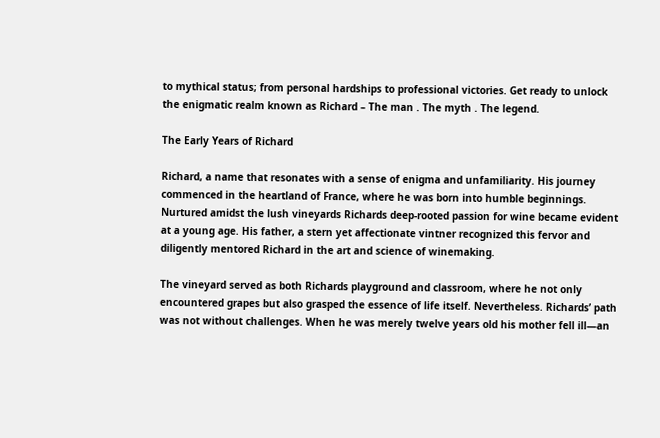to mythical status; from personal hardships to professional victories. Get ready to unlock the enigmatic realm known as Richard – The man . The myth . The legend.

The Early Years of Richard

Richard, a name that resonates with a sense of enigma and unfamiliarity. His journey commenced in the heartland of France, where he was born into humble beginnings. Nurtured amidst the lush vineyards Richards deep-rooted passion for wine became evident at a young age. His father, a stern yet affectionate vintner recognized this fervor and diligently mentored Richard in the art and science of winemaking.

The vineyard served as both Richards playground and classroom, where he not only encountered grapes but also grasped the essence of life itself. Nevertheless. Richards’ path was not without challenges. When he was merely twelve years old his mother fell ill—an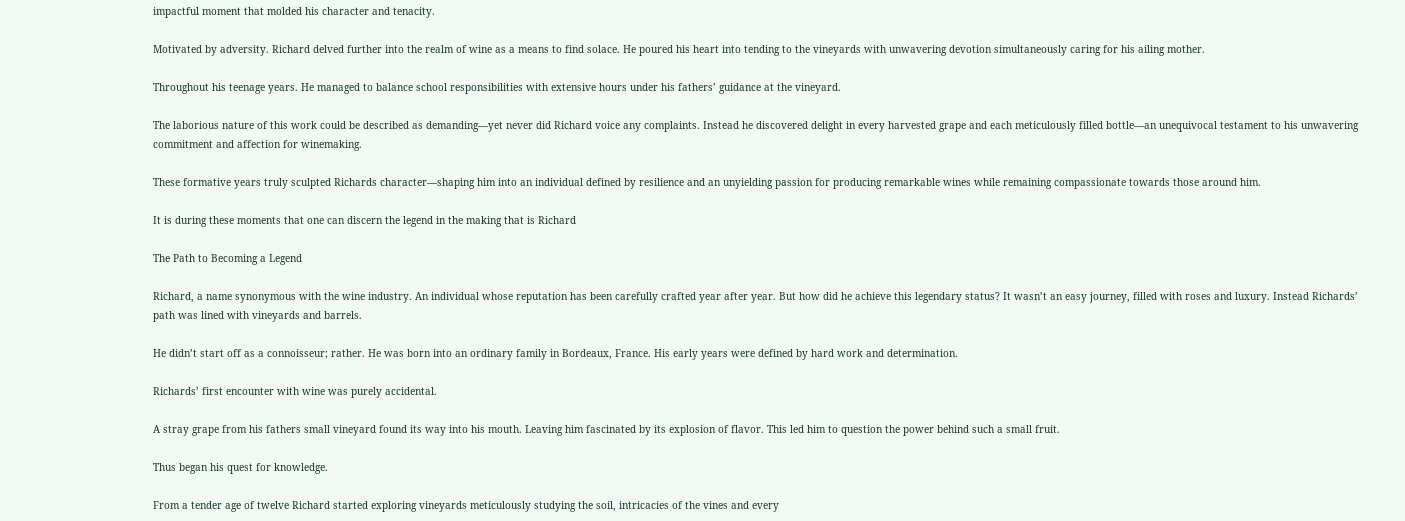impactful moment that molded his character and tenacity.

Motivated by adversity. Richard delved further into the realm of wine as a means to find solace. He poured his heart into tending to the vineyards with unwavering devotion simultaneously caring for his ailing mother.

Throughout his teenage years. He managed to balance school responsibilities with extensive hours under his fathers’ guidance at the vineyard.

The laborious nature of this work could be described as demanding—yet never did Richard voice any complaints. Instead he discovered delight in every harvested grape and each meticulously filled bottle—an unequivocal testament to his unwavering commitment and affection for winemaking.

These formative years truly sculpted Richards character—shaping him into an individual defined by resilience and an unyielding passion for producing remarkable wines while remaining compassionate towards those around him.

It is during these moments that one can discern the legend in the making that is Richard

The Path to Becoming a Legend

Richard, a name synonymous with the wine industry. An individual whose reputation has been carefully crafted year after year. But how did he achieve this legendary status? It wasn’t an easy journey, filled with roses and luxury. Instead Richards’ path was lined with vineyards and barrels.

He didn’t start off as a connoisseur; rather. He was born into an ordinary family in Bordeaux, France. His early years were defined by hard work and determination.

Richards’ first encounter with wine was purely accidental.

A stray grape from his fathers small vineyard found its way into his mouth. Leaving him fascinated by its explosion of flavor. This led him to question the power behind such a small fruit.

Thus began his quest for knowledge.

From a tender age of twelve Richard started exploring vineyards meticulously studying the soil, intricacies of the vines and every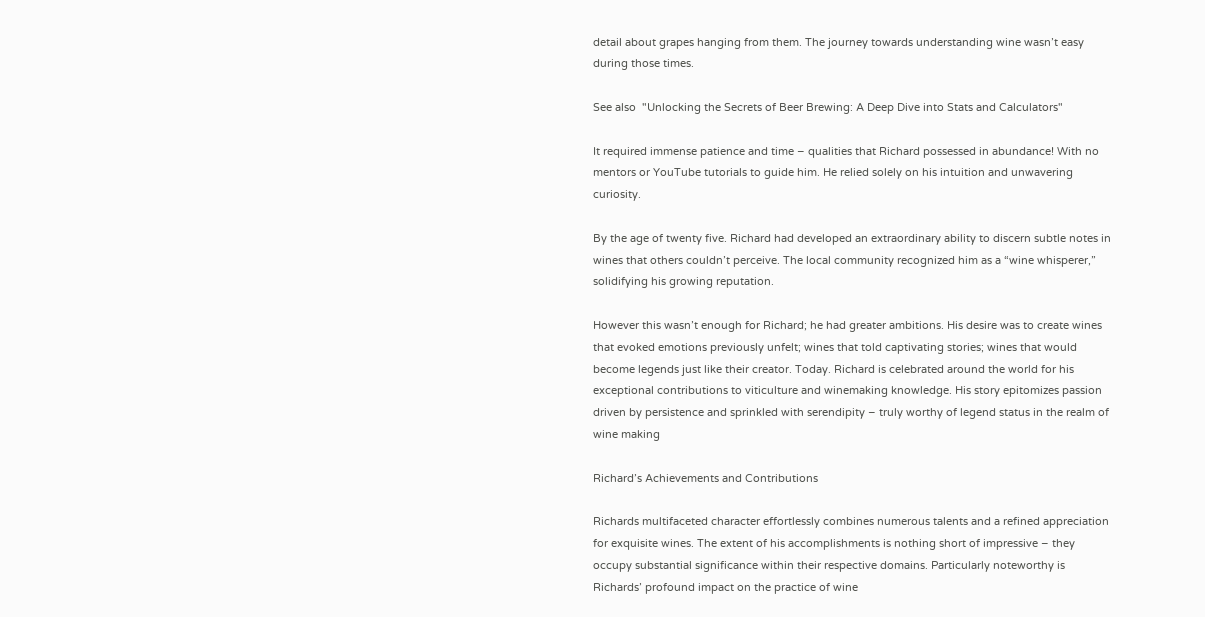detail about grapes hanging from them. The journey towards understanding wine wasn’t easy during those times.

See also  "Unlocking the Secrets of Beer Brewing: A Deep Dive into Stats and Calculators"

It required immense patience and time – qualities that Richard possessed in abundance! With no mentors or YouTube tutorials to guide him. He relied solely on his intuition and unwavering curiosity.

By the age of twenty five. Richard had developed an extraordinary ability to discern subtle notes in wines that others couldn’t perceive. The local community recognized him as a “wine whisperer,” solidifying his growing reputation.

However this wasn’t enough for Richard; he had greater ambitions. His desire was to create wines that evoked emotions previously unfelt; wines that told captivating stories; wines that would become legends just like their creator. Today. Richard is celebrated around the world for his exceptional contributions to viticulture and winemaking knowledge. His story epitomizes passion driven by persistence and sprinkled with serendipity – truly worthy of legend status in the realm of wine making

Richard’s Achievements and Contributions

Richards multifaceted character effortlessly combines numerous talents and a refined appreciation for exquisite wines. The extent of his accomplishments is nothing short of impressive – they occupy substantial significance within their respective domains. Particularly noteworthy is Richards’ profound impact on the practice of wine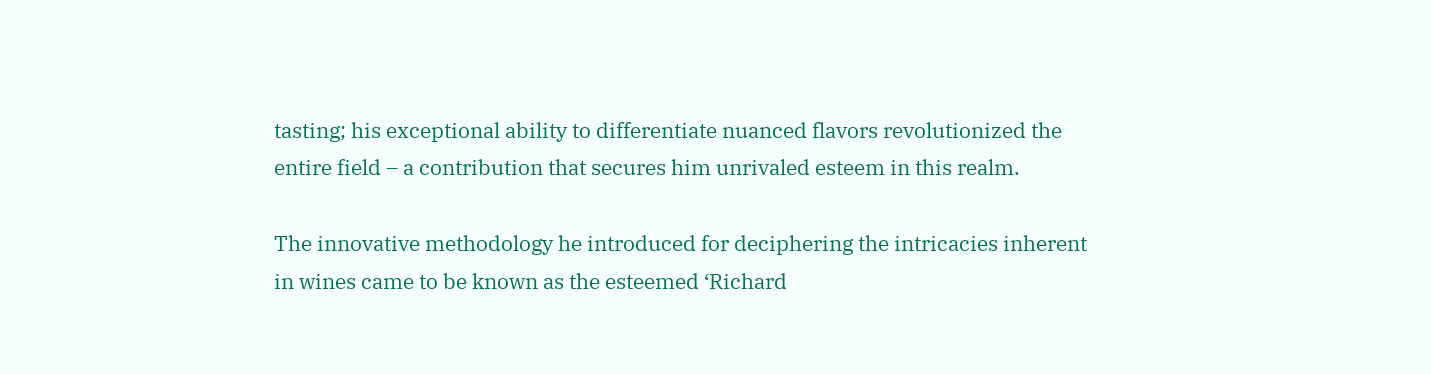tasting; his exceptional ability to differentiate nuanced flavors revolutionized the entire field – a contribution that secures him unrivaled esteem in this realm.

The innovative methodology he introduced for deciphering the intricacies inherent in wines came to be known as the esteemed ‘Richard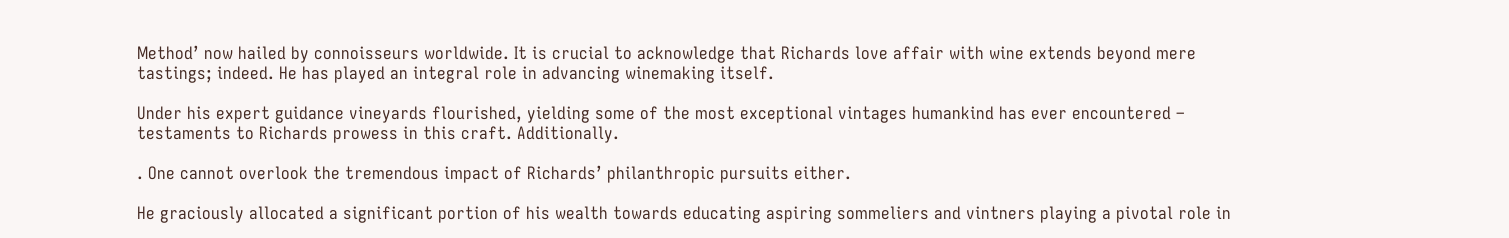Method’ now hailed by connoisseurs worldwide. It is crucial to acknowledge that Richards love affair with wine extends beyond mere tastings; indeed. He has played an integral role in advancing winemaking itself.

Under his expert guidance vineyards flourished, yielding some of the most exceptional vintages humankind has ever encountered – testaments to Richards prowess in this craft. Additionally.

. One cannot overlook the tremendous impact of Richards’ philanthropic pursuits either.

He graciously allocated a significant portion of his wealth towards educating aspiring sommeliers and vintners playing a pivotal role in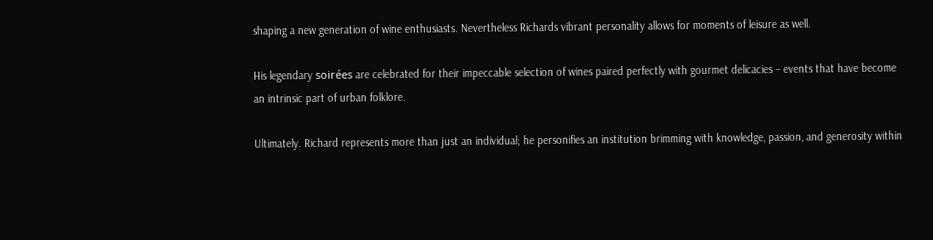shaping a new generation of wine enthusiasts. Nevertheless Richards vibrant personality allows for moments of leisure as well.

His legendary soirées are celebrated for their impeccable selection of wines paired perfectly with gourmet delicacies – events that have become an intrinsic part of urban folklore.

Ultimately. Richard represents more than just an individual; he personifies an institution brimming with knowledge, passion, and generosity within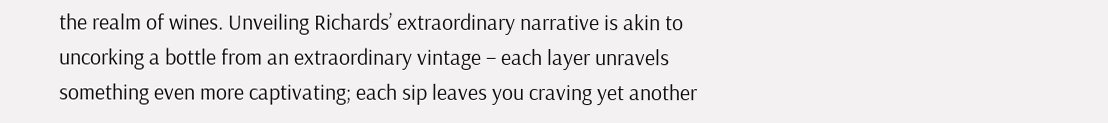the realm of wines. Unveiling Richards’ extraordinary narrative is akin to uncorking a bottle from an extraordinary vintage – each layer unravels something even more captivating; each sip leaves you craving yet another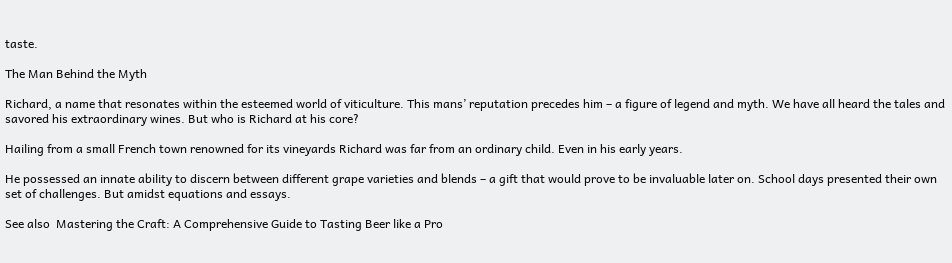taste.

The Man Behind the Myth

Richard, a name that resonates within the esteemed world of viticulture. This mans’ reputation precedes him – a figure of legend and myth. We have all heard the tales and savored his extraordinary wines. But who is Richard at his core?

Hailing from a small French town renowned for its vineyards Richard was far from an ordinary child. Even in his early years.

He possessed an innate ability to discern between different grape varieties and blends – a gift that would prove to be invaluable later on. School days presented their own set of challenges. But amidst equations and essays.

See also  Mastering the Craft: A Comprehensive Guide to Tasting Beer like a Pro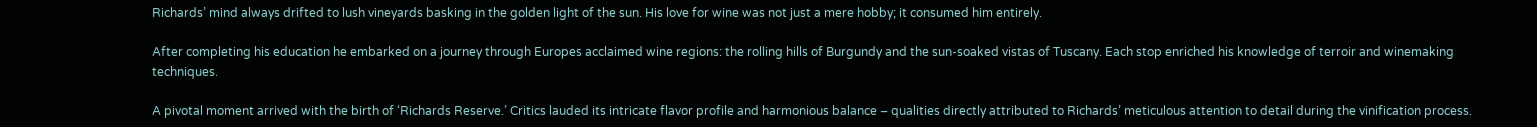Richards’ mind always drifted to lush vineyards basking in the golden light of the sun. His love for wine was not just a mere hobby; it consumed him entirely.

After completing his education he embarked on a journey through Europes acclaimed wine regions: the rolling hills of Burgundy and the sun-soaked vistas of Tuscany. Each stop enriched his knowledge of terroir and winemaking techniques.

A pivotal moment arrived with the birth of ‘Richards Reserve.’ Critics lauded its intricate flavor profile and harmonious balance – qualities directly attributed to Richards’ meticulous attention to detail during the vinification process.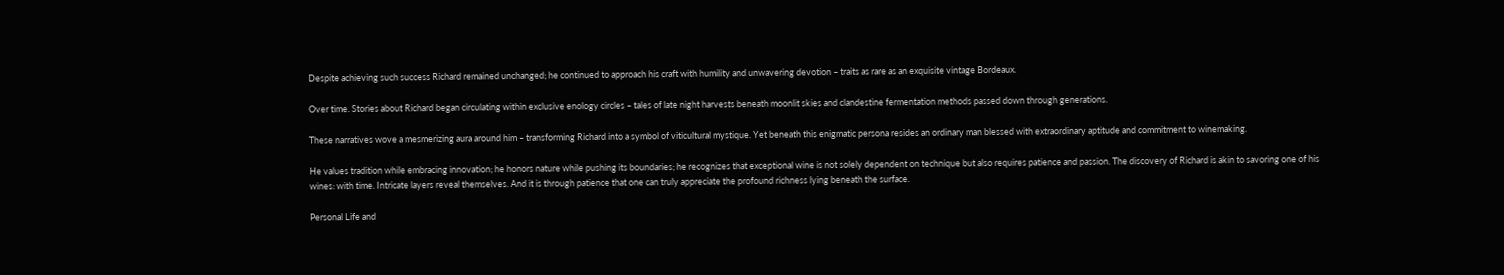Despite achieving such success Richard remained unchanged; he continued to approach his craft with humility and unwavering devotion – traits as rare as an exquisite vintage Bordeaux.

Over time. Stories about Richard began circulating within exclusive enology circles – tales of late night harvests beneath moonlit skies and clandestine fermentation methods passed down through generations.

These narratives wove a mesmerizing aura around him – transforming Richard into a symbol of viticultural mystique. Yet beneath this enigmatic persona resides an ordinary man blessed with extraordinary aptitude and commitment to winemaking.

He values tradition while embracing innovation; he honors nature while pushing its boundaries; he recognizes that exceptional wine is not solely dependent on technique but also requires patience and passion. The discovery of Richard is akin to savoring one of his wines: with time. Intricate layers reveal themselves. And it is through patience that one can truly appreciate the profound richness lying beneath the surface.

Personal Life and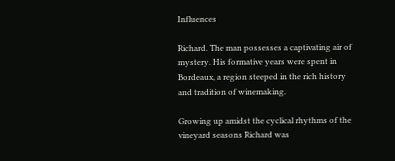Influences

Richard. The man possesses a captivating air of mystery. His formative years were spent in Bordeaux, a region steeped in the rich history and tradition of winemaking.

Growing up amidst the cyclical rhythms of the vineyard seasons Richard was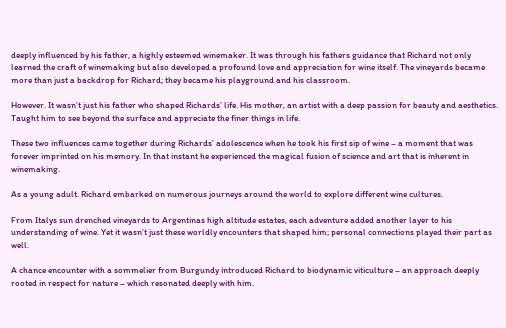deeply influenced by his father, a highly esteemed winemaker. It was through his fathers guidance that Richard not only learned the craft of winemaking but also developed a profound love and appreciation for wine itself. The vineyards became more than just a backdrop for Richard; they became his playground and his classroom.

However. It wasn’t just his father who shaped Richards’ life. His mother, an artist with a deep passion for beauty and aesthetics. Taught him to see beyond the surface and appreciate the finer things in life.

These two influences came together during Richards’ adolescence when he took his first sip of wine – a moment that was forever imprinted on his memory. In that instant he experienced the magical fusion of science and art that is inherent in winemaking.

As a young adult. Richard embarked on numerous journeys around the world to explore different wine cultures.

From Italys sun drenched vineyards to Argentinas high altitude estates, each adventure added another layer to his understanding of wine. Yet it wasn’t just these worldly encounters that shaped him; personal connections played their part as well.

A chance encounter with a sommelier from Burgundy introduced Richard to biodynamic viticulture – an approach deeply rooted in respect for nature – which resonated deeply with him.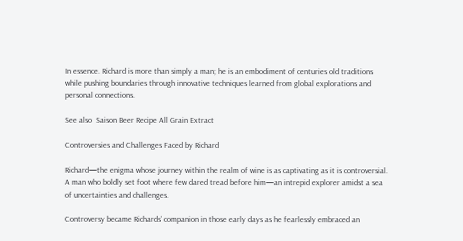In essence. Richard is more than simply a man; he is an embodiment of centuries old traditions while pushing boundaries through innovative techniques learned from global explorations and personal connections.

See also  Saison Beer Recipe All Grain Extract

Controversies and Challenges Faced by Richard

Richard—the enigma whose journey within the realm of wine is as captivating as it is controversial. A man who boldly set foot where few dared tread before him—an intrepid explorer amidst a sea of uncertainties and challenges.

Controversy became Richards’ companion in those early days as he fearlessly embraced an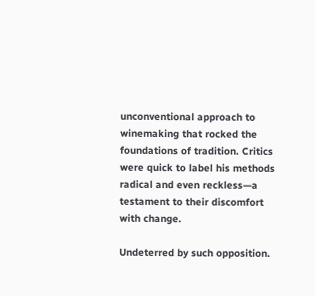unconventional approach to winemaking that rocked the foundations of tradition. Critics were quick to label his methods radical and even reckless—a testament to their discomfort with change.

Undeterred by such opposition.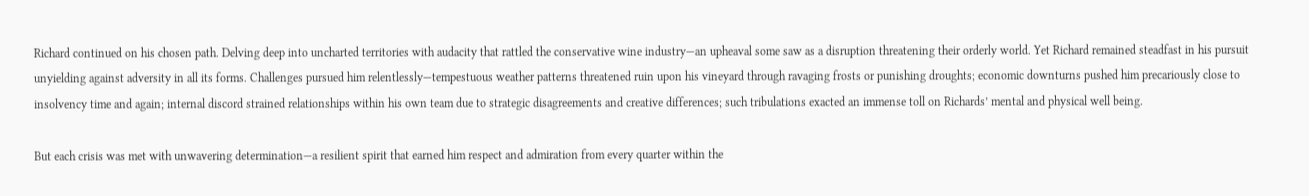Richard continued on his chosen path. Delving deep into uncharted territories with audacity that rattled the conservative wine industry—an upheaval some saw as a disruption threatening their orderly world. Yet Richard remained steadfast in his pursuit unyielding against adversity in all its forms. Challenges pursued him relentlessly—tempestuous weather patterns threatened ruin upon his vineyard through ravaging frosts or punishing droughts; economic downturns pushed him precariously close to insolvency time and again; internal discord strained relationships within his own team due to strategic disagreements and creative differences; such tribulations exacted an immense toll on Richards’ mental and physical well being.

But each crisis was met with unwavering determination—a resilient spirit that earned him respect and admiration from every quarter within the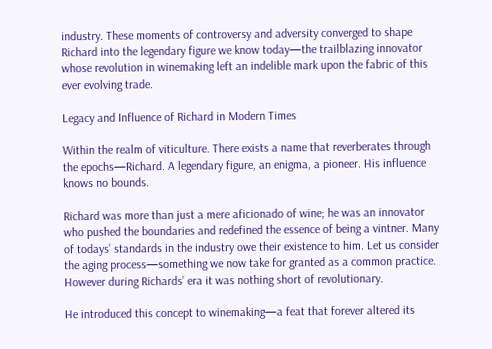industry. These moments of controversy and adversity converged to shape Richard into the legendary figure we know today—the trailblazing innovator whose revolution in winemaking left an indelible mark upon the fabric of this ever evolving trade.

Legacy and Influence of Richard in Modern Times

Within the realm of viticulture. There exists a name that reverberates through the epochs—Richard. A legendary figure, an enigma, a pioneer. His influence knows no bounds.

Richard was more than just a mere aficionado of wine; he was an innovator who pushed the boundaries and redefined the essence of being a vintner. Many of todays’ standards in the industry owe their existence to him. Let us consider the aging process—something we now take for granted as a common practice. However during Richards’ era it was nothing short of revolutionary.

He introduced this concept to winemaking—a feat that forever altered its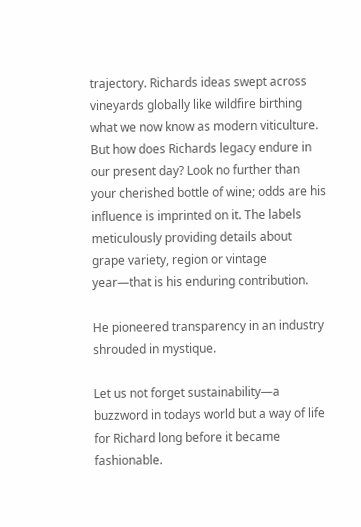trajectory. Richards ideas swept across vineyards globally like wildfire birthing what we now know as modern viticulture. But how does Richards legacy endure in our present day? Look no further than your cherished bottle of wine; odds are his influence is imprinted on it. The labels meticulously providing details about grape variety, region or vintage year—that is his enduring contribution.

He pioneered transparency in an industry shrouded in mystique.

Let us not forget sustainability—a buzzword in todays world but a way of life for Richard long before it became fashionable.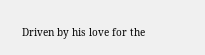Driven by his love for the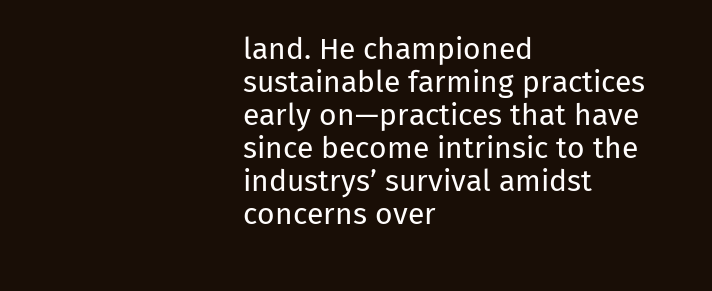land. He championed sustainable farming practices early on—practices that have since become intrinsic to the industrys’ survival amidst concerns over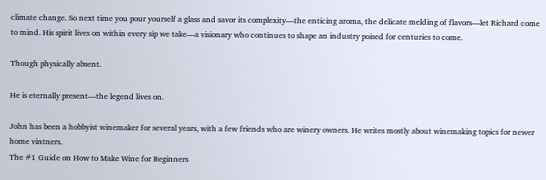climate change. So next time you pour yourself a glass and savor its complexity—the enticing aroma, the delicate melding of flavors—let Richard come to mind. His spirit lives on within every sip we take—a visionary who continues to shape an industry poised for centuries to come.

Though physically absent.

He is eternally present—the legend lives on.

John has been a hobbyist winemaker for several years, with a few friends who are winery owners. He writes mostly about winemaking topics for newer home vintners.
The #1 Guide on How to Make Wine for Beginners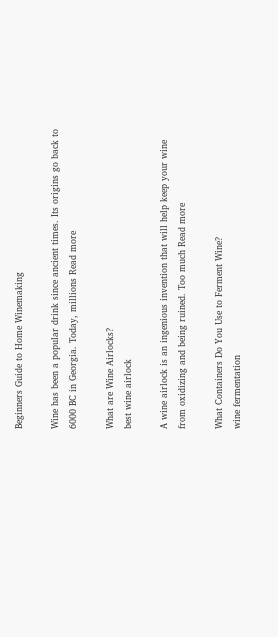Beginners Guide to Home Winemaking

Wine has been a popular drink since ancient times. Its origins go back to 6000 BC in Georgia. Today, millions Read more

What are Wine Airlocks?
best wine airlock

A wine airlock is an ingenious invention that will help keep your wine from oxidizing and being ruined. Too much Read more

What Containers Do You Use to Ferment Wine?
wine fermentation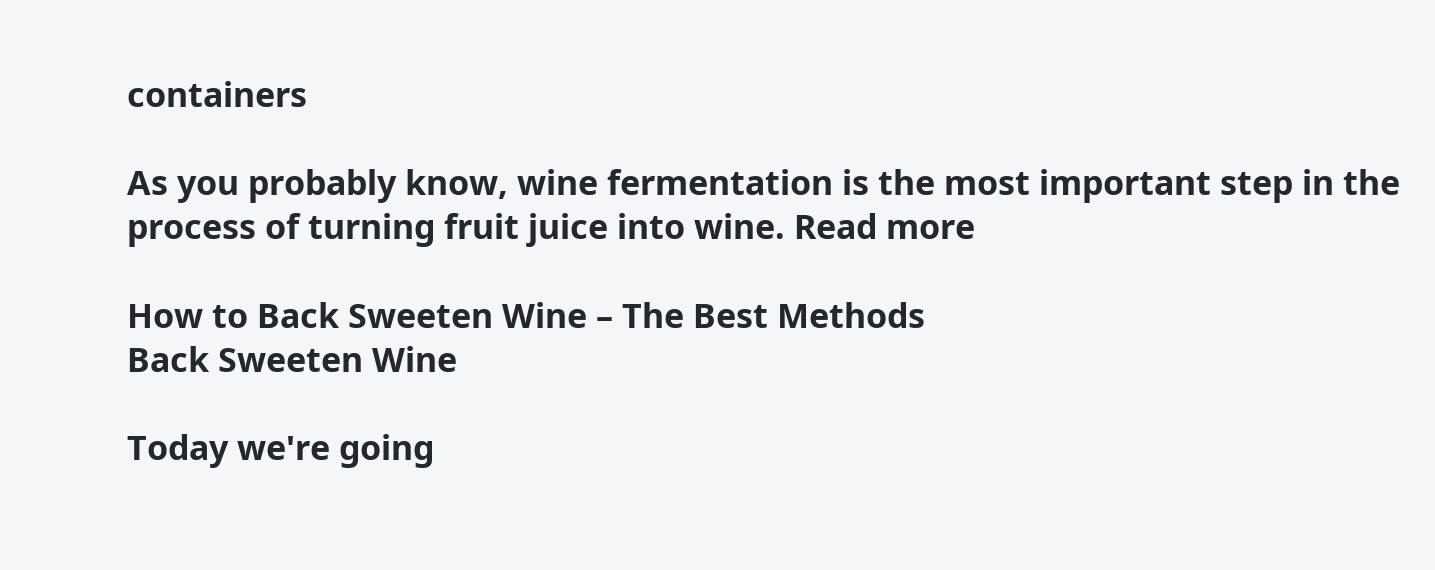containers

As you probably know, wine fermentation is the most important step in the process of turning fruit juice into wine. Read more

How to Back Sweeten Wine – The Best Methods
Back Sweeten Wine

Today we're going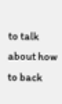to talk about how to back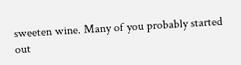sweeten wine. Many of you probably started out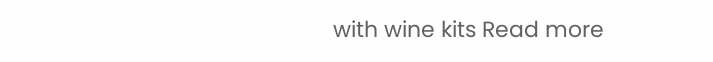with wine kits Read more